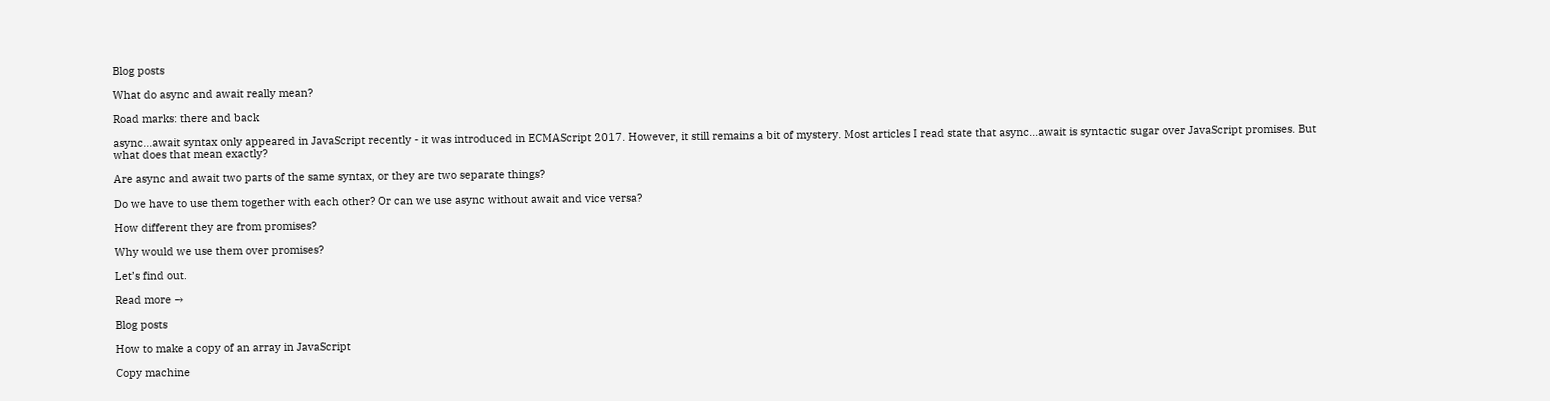Blog posts

What do async and await really mean?

Road marks: there and back

async...await syntax only appeared in JavaScript recently - it was introduced in ECMAScript 2017. However, it still remains a bit of mystery. Most articles I read state that async…await is syntactic sugar over JavaScript promises. But what does that mean exactly?

Are async and await two parts of the same syntax, or they are two separate things?

Do we have to use them together with each other? Or can we use async without await and vice versa?

How different they are from promises?

Why would we use them over promises?

Let’s find out.

Read more →

Blog posts

How to make a copy of an array in JavaScript

Copy machine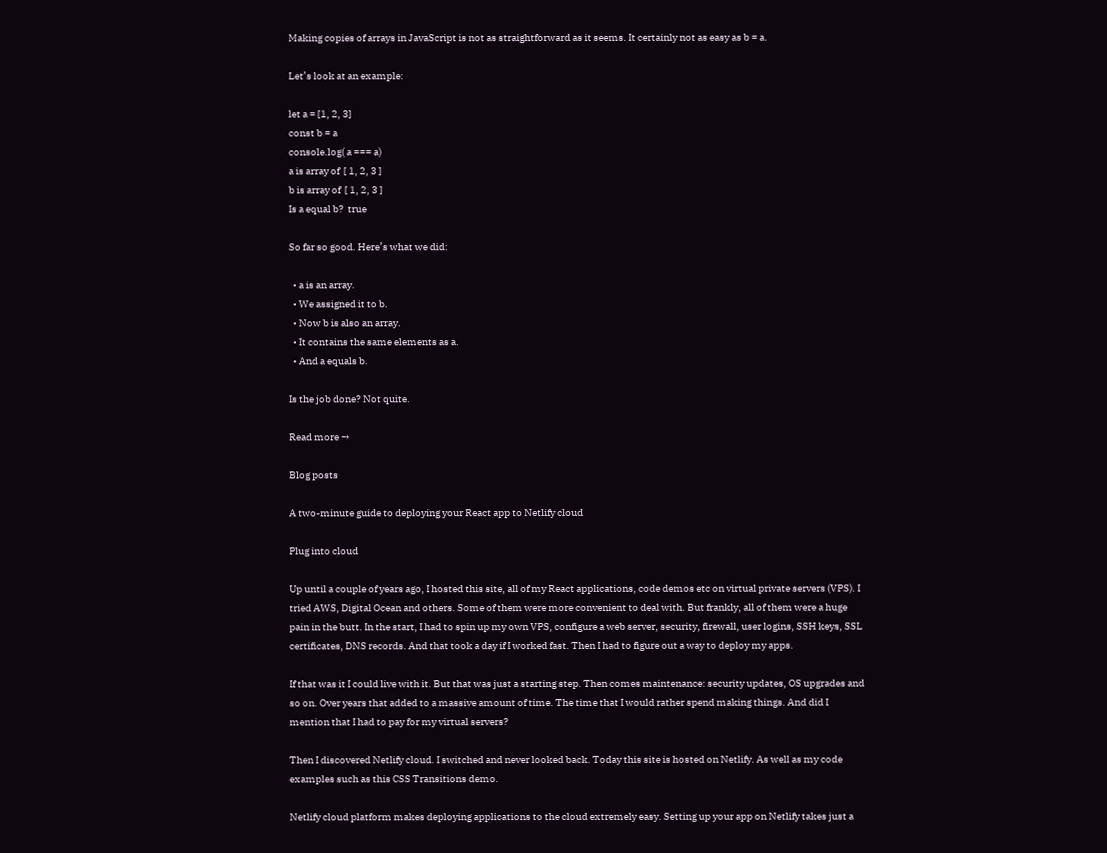Making copies of arrays in JavaScript is not as straightforward as it seems. It certainly not as easy as b = a.

Let’s look at an example:

let a = [1, 2, 3]
const b = a
console.log( a === a)
a is array of  [ 1, 2, 3 ]
b is array of  [ 1, 2, 3 ]
Is a equal b?  true

So far so good. Here’s what we did:

  • a is an array.
  • We assigned it to b.
  • Now b is also an array.
  • It contains the same elements as a.
  • And a equals b.

Is the job done? Not quite.

Read more →

Blog posts

A two-minute guide to deploying your React app to Netlify cloud

Plug into cloud

Up until a couple of years ago, I hosted this site, all of my React applications, code demos etc on virtual private servers (VPS). I tried AWS, Digital Ocean and others. Some of them were more convenient to deal with. But frankly, all of them were a huge pain in the butt. In the start, I had to spin up my own VPS, configure a web server, security, firewall, user logins, SSH keys, SSL certificates, DNS records. And that took a day if I worked fast. Then I had to figure out a way to deploy my apps.

If that was it I could live with it. But that was just a starting step. Then comes maintenance: security updates, OS upgrades and so on. Over years that added to a massive amount of time. The time that I would rather spend making things. And did I mention that I had to pay for my virtual servers?

Then I discovered Netlify cloud. I switched and never looked back. Today this site is hosted on Netlify. As well as my code examples such as this CSS Transitions demo.

Netlify cloud platform makes deploying applications to the cloud extremely easy. Setting up your app on Netlify takes just a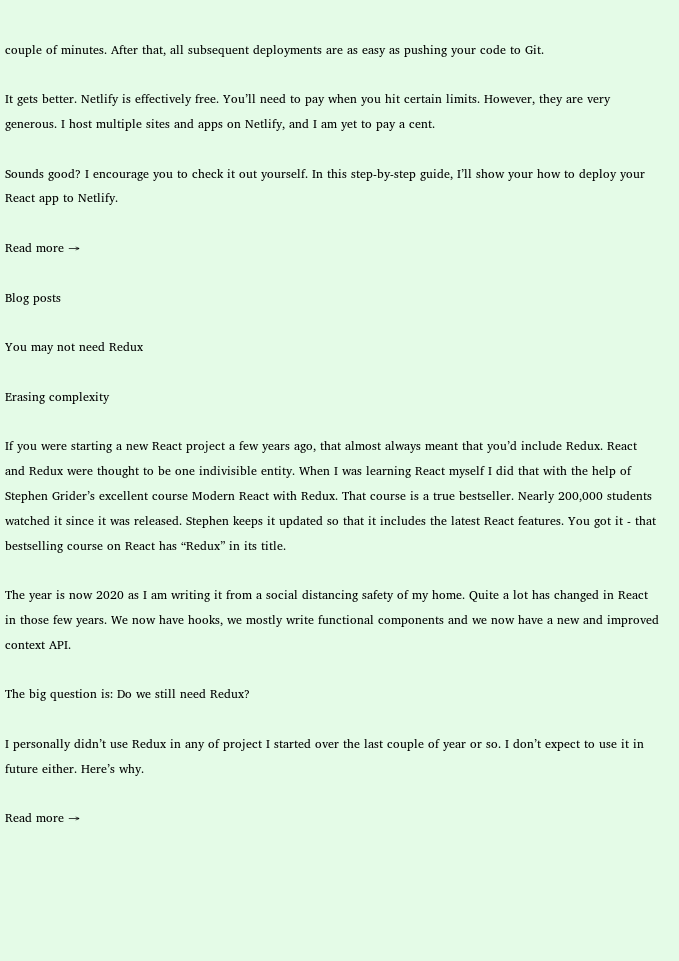couple of minutes. After that, all subsequent deployments are as easy as pushing your code to Git.

It gets better. Netlify is effectively free. You’ll need to pay when you hit certain limits. However, they are very generous. I host multiple sites and apps on Netlify, and I am yet to pay a cent.

Sounds good? I encourage you to check it out yourself. In this step-by-step guide, I’ll show your how to deploy your React app to Netlify.

Read more →

Blog posts

You may not need Redux

Erasing complexity

If you were starting a new React project a few years ago, that almost always meant that you’d include Redux. React and Redux were thought to be one indivisible entity. When I was learning React myself I did that with the help of Stephen Grider’s excellent course Modern React with Redux. That course is a true bestseller. Nearly 200,000 students watched it since it was released. Stephen keeps it updated so that it includes the latest React features. You got it - that bestselling course on React has “Redux” in its title.

The year is now 2020 as I am writing it from a social distancing safety of my home. Quite a lot has changed in React in those few years. We now have hooks, we mostly write functional components and we now have a new and improved context API.

The big question is: Do we still need Redux?

I personally didn’t use Redux in any of project I started over the last couple of year or so. I don’t expect to use it in future either. Here’s why.

Read more →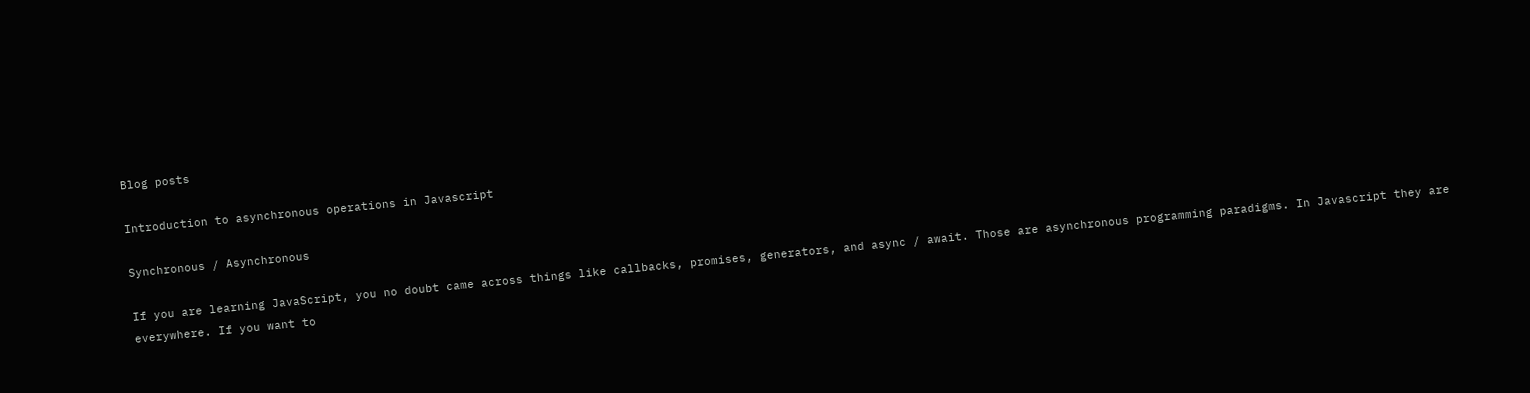Blog posts

Introduction to asynchronous operations in Javascript

Synchronous / Asynchronous

If you are learning JavaScript, you no doubt came across things like callbacks, promises, generators, and async / await. Those are asynchronous programming paradigms. In Javascript they are everywhere. If you want to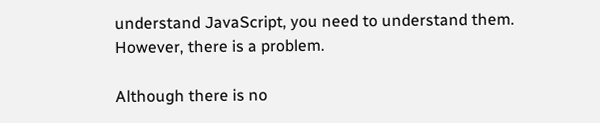understand JavaScript, you need to understand them. However, there is a problem.

Although there is no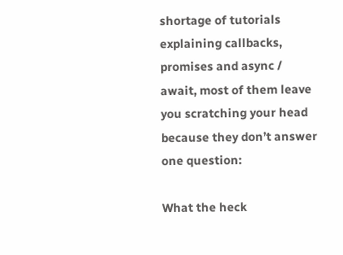shortage of tutorials explaining callbacks, promises and async / await, most of them leave you scratching your head because they don’t answer one question:

What the heck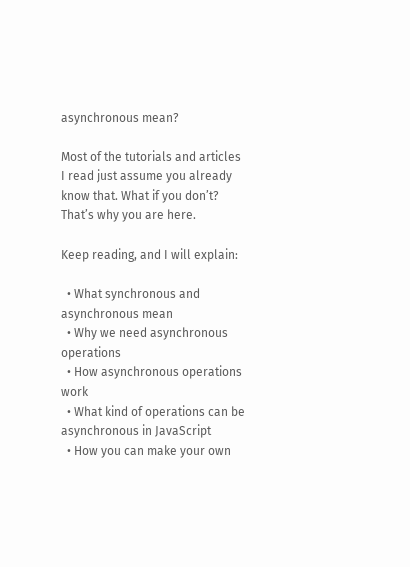asynchronous mean?

Most of the tutorials and articles I read just assume you already know that. What if you don’t? That’s why you are here.

Keep reading, and I will explain:

  • What synchronous and asynchronous mean
  • Why we need asynchronous operations
  • How asynchronous operations work
  • What kind of operations can be asynchronous in JavaScript
  • How you can make your own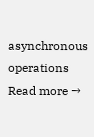asynchronous operations
Read more →